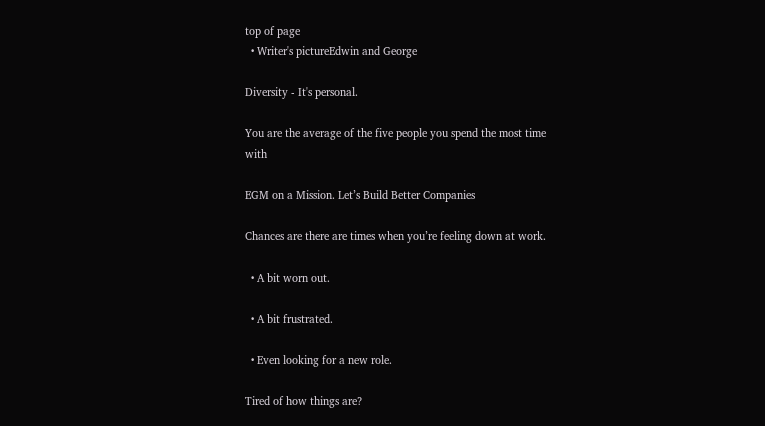top of page
  • Writer's pictureEdwin and George

Diversity - It's personal.

You are the average of the five people you spend the most time with

EGM on a Mission. Let’s Build Better Companies

Chances are there are times when you’re feeling down at work.

  • A bit worn out.

  • A bit frustrated.

  • Even looking for a new role.

Tired of how things are?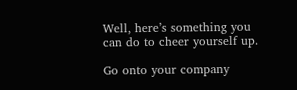Well, here’s something you can do to cheer yourself up.

Go onto your company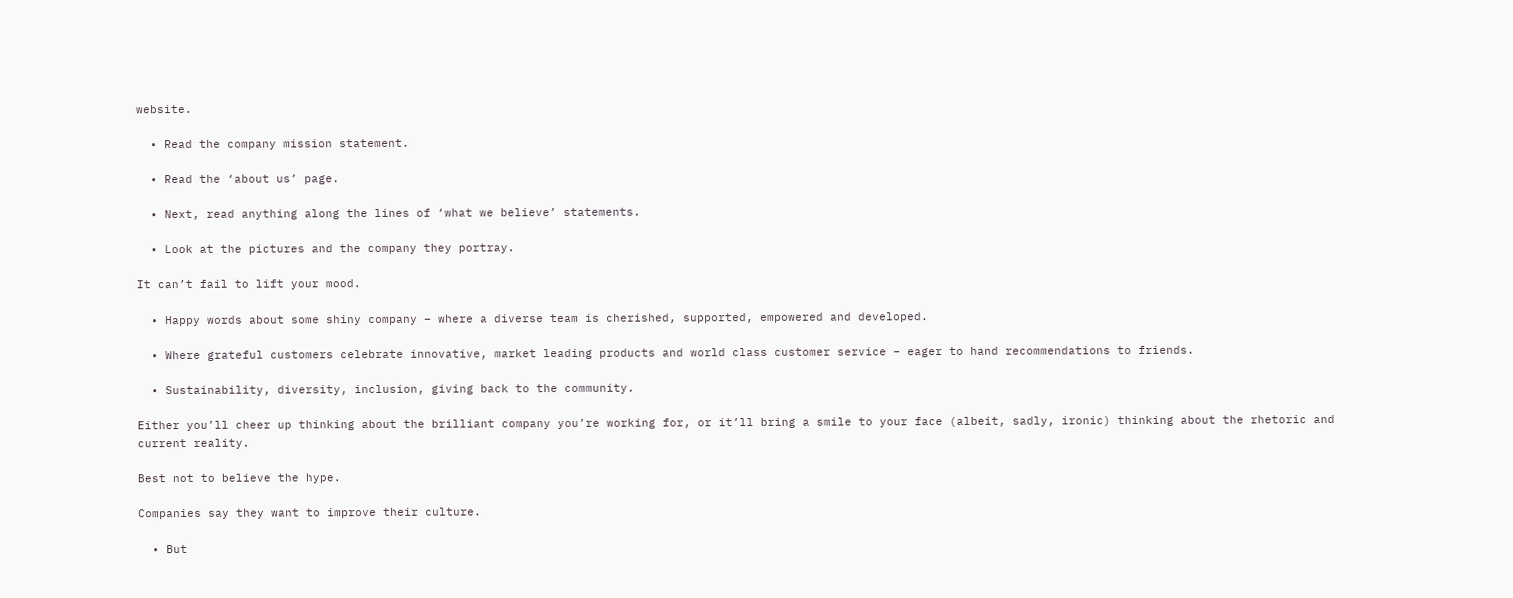website.

  • Read the company mission statement.

  • Read the ‘about us’ page.

  • Next, read anything along the lines of ‘what we believe’ statements.

  • Look at the pictures and the company they portray.

It can’t fail to lift your mood.

  • Happy words about some shiny company – where a diverse team is cherished, supported, empowered and developed.

  • Where grateful customers celebrate innovative, market leading products and world class customer service – eager to hand recommendations to friends.

  • Sustainability, diversity, inclusion, giving back to the community.

Either you’ll cheer up thinking about the brilliant company you’re working for, or it’ll bring a smile to your face (albeit, sadly, ironic) thinking about the rhetoric and current reality.

Best not to believe the hype.

Companies say they want to improve their culture.

  • But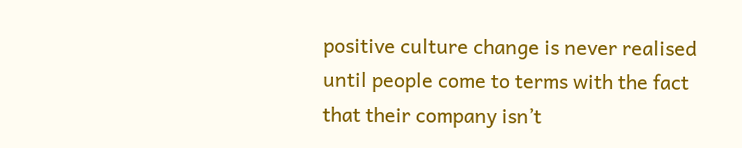positive culture change is never realised until people come to terms with the fact that their company isn’t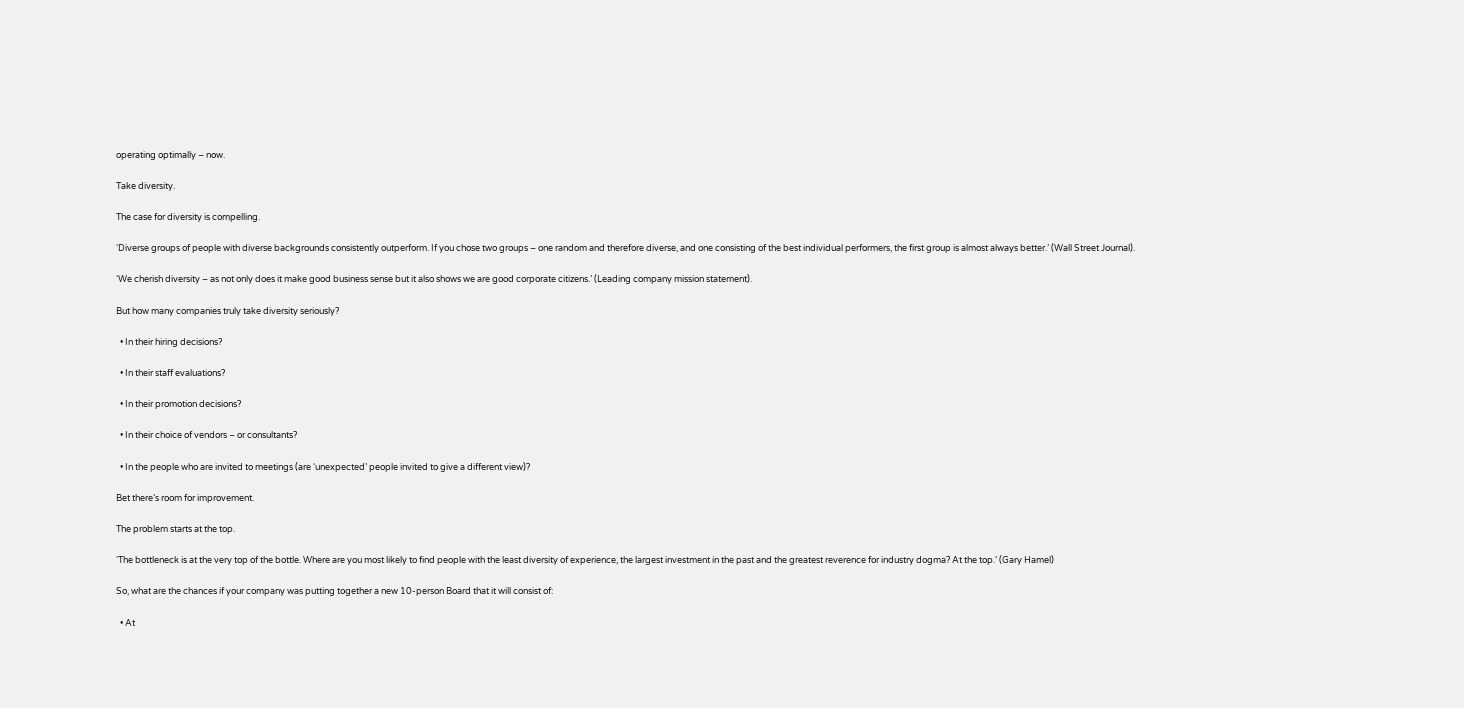operating optimally – now.

Take diversity.

The case for diversity is compelling.

‘Diverse groups of people with diverse backgrounds consistently outperform. If you chose two groups – one random and therefore diverse, and one consisting of the best individual performers, the first group is almost always better.’ (Wall Street Journal).

‘We cherish diversity – as not only does it make good business sense but it also shows we are good corporate citizens.’ (Leading company mission statement).

But how many companies truly take diversity seriously?

  • In their hiring decisions?

  • In their staff evaluations?

  • In their promotion decisions?

  • In their choice of vendors – or consultants?

  • In the people who are invited to meetings (are ‘unexpected’ people invited to give a different view)?

Bet there’s room for improvement.

The problem starts at the top.

‘The bottleneck is at the very top of the bottle. Where are you most likely to find people with the least diversity of experience, the largest investment in the past and the greatest reverence for industry dogma? At the top.’ (Gary Hamel)

So, what are the chances if your company was putting together a new 10-person Board that it will consist of:

  • At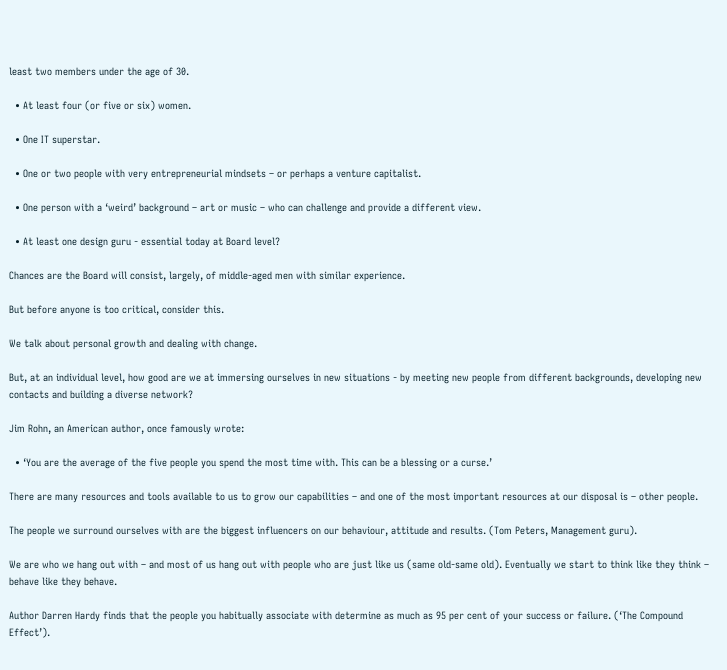least two members under the age of 30.

  • At least four (or five or six) women.

  • One IT superstar.

  • One or two people with very entrepreneurial mindsets – or perhaps a venture capitalist.

  • One person with a ‘weird’ background – art or music – who can challenge and provide a different view.

  • At least one design guru - essential today at Board level?

Chances are the Board will consist, largely, of middle-aged men with similar experience.

But before anyone is too critical, consider this.

We talk about personal growth and dealing with change.

But, at an individual level, how good are we at immersing ourselves in new situations - by meeting new people from different backgrounds, developing new contacts and building a diverse network?

Jim Rohn, an American author, once famously wrote:

  • ‘You are the average of the five people you spend the most time with. This can be a blessing or a curse.’

There are many resources and tools available to us to grow our capabilities – and one of the most important resources at our disposal is – other people.

The people we surround ourselves with are the biggest influencers on our behaviour, attitude and results. (Tom Peters, Management guru).

We are who we hang out with – and most of us hang out with people who are just like us (same old-same old). Eventually we start to think like they think – behave like they behave.

Author Darren Hardy finds that the people you habitually associate with determine as much as 95 per cent of your success or failure. (‘The Compound Effect’).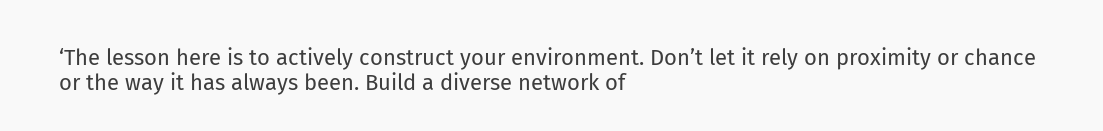‘The lesson here is to actively construct your environment. Don’t let it rely on proximity or chance or the way it has always been. Build a diverse network of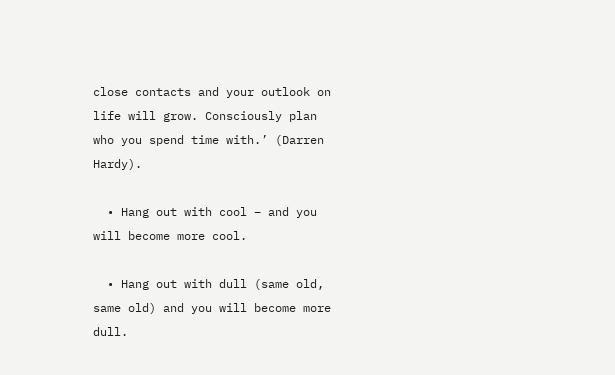close contacts and your outlook on life will grow. Consciously plan who you spend time with.’ (Darren Hardy).

  • Hang out with cool – and you will become more cool.

  • Hang out with dull (same old, same old) and you will become more dull.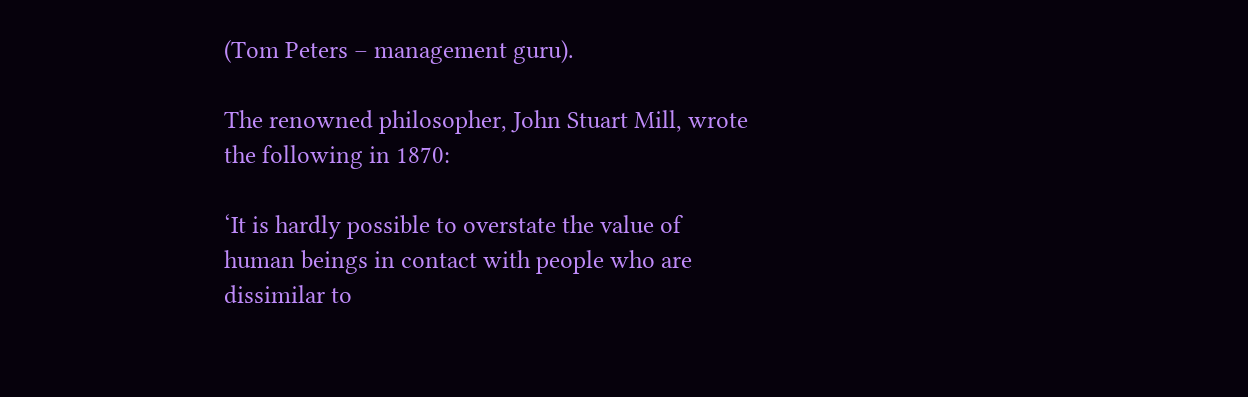(Tom Peters – management guru).

The renowned philosopher, John Stuart Mill, wrote the following in 1870:

‘It is hardly possible to overstate the value of human beings in contact with people who are dissimilar to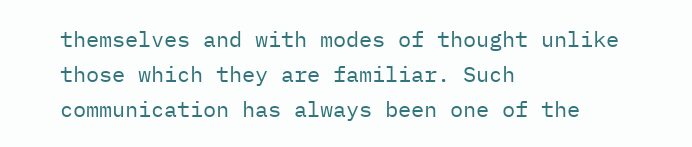themselves and with modes of thought unlike those which they are familiar. Such communication has always been one of the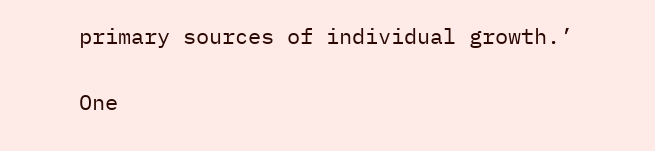primary sources of individual growth.’

One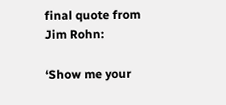final quote from Jim Rohn:

‘Show me your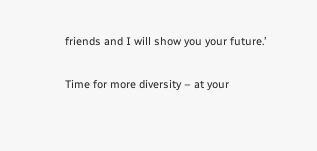friends and I will show you your future.’

Time for more diversity – at your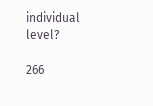individual level?

266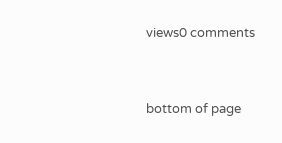views0 comments


bottom of page